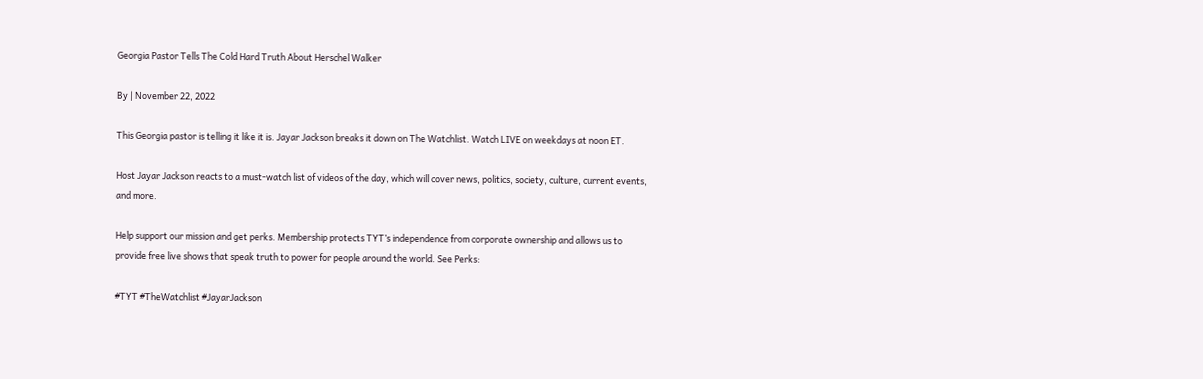Georgia Pastor Tells The Cold Hard Truth About Herschel Walker

By | November 22, 2022

This Georgia pastor is telling it like it is. Jayar Jackson breaks it down on The Watchlist. Watch LIVE on weekdays at noon ET.

Host Jayar Jackson reacts to a must-watch list of videos of the day, which will cover news, politics, society, culture, current events, and more.

Help support our mission and get perks. Membership protects TYT’s independence from corporate ownership and allows us to provide free live shows that speak truth to power for people around the world. See Perks:

#TYT #TheWatchlist #JayarJackson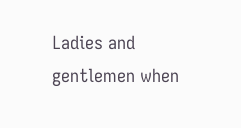Ladies and gentlemen when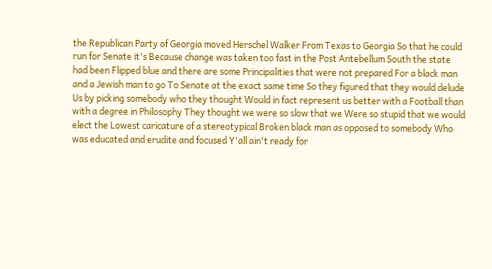the Republican Party of Georgia moved Herschel Walker From Texas to Georgia So that he could run for Senate it's Because change was taken too fast in the Post Antebellum South the state had been Flipped blue and there are some Principalities that were not prepared For a black man and a Jewish man to go To Senate at the exact same time So they figured that they would delude Us by picking somebody who they thought Would in fact represent us better with a Football than with a degree in Philosophy They thought we were so slow that we Were so stupid that we would elect the Lowest caricature of a stereotypical Broken black man as opposed to somebody Who was educated and erudite and focused Y'all ain't ready for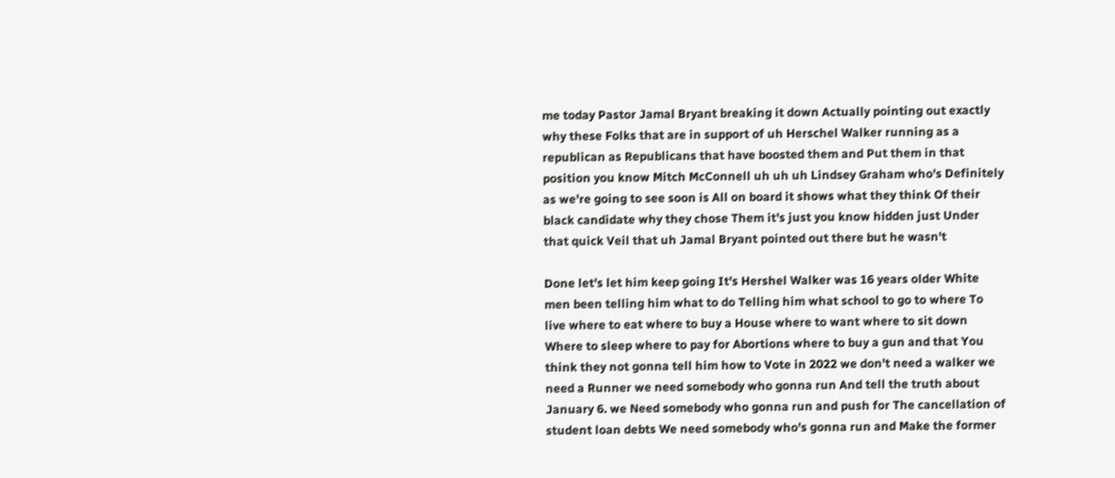me today Pastor Jamal Bryant breaking it down Actually pointing out exactly why these Folks that are in support of uh Herschel Walker running as a republican as Republicans that have boosted them and Put them in that position you know Mitch McConnell uh uh uh Lindsey Graham who's Definitely as we're going to see soon is All on board it shows what they think Of their black candidate why they chose Them it's just you know hidden just Under that quick Veil that uh Jamal Bryant pointed out there but he wasn't

Done let's let him keep going It's Hershel Walker was 16 years older White men been telling him what to do Telling him what school to go to where To live where to eat where to buy a House where to want where to sit down Where to sleep where to pay for Abortions where to buy a gun and that You think they not gonna tell him how to Vote in 2022 we don't need a walker we need a Runner we need somebody who gonna run And tell the truth about January 6. we Need somebody who gonna run and push for The cancellation of student loan debts We need somebody who's gonna run and Make the former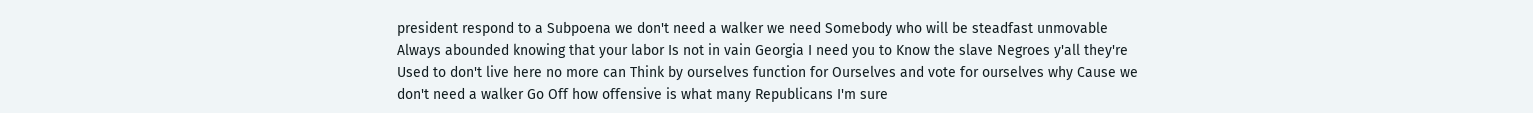president respond to a Subpoena we don't need a walker we need Somebody who will be steadfast unmovable Always abounded knowing that your labor Is not in vain Georgia I need you to Know the slave Negroes y'all they're Used to don't live here no more can Think by ourselves function for Ourselves and vote for ourselves why Cause we don't need a walker Go Off how offensive is what many Republicans I'm sure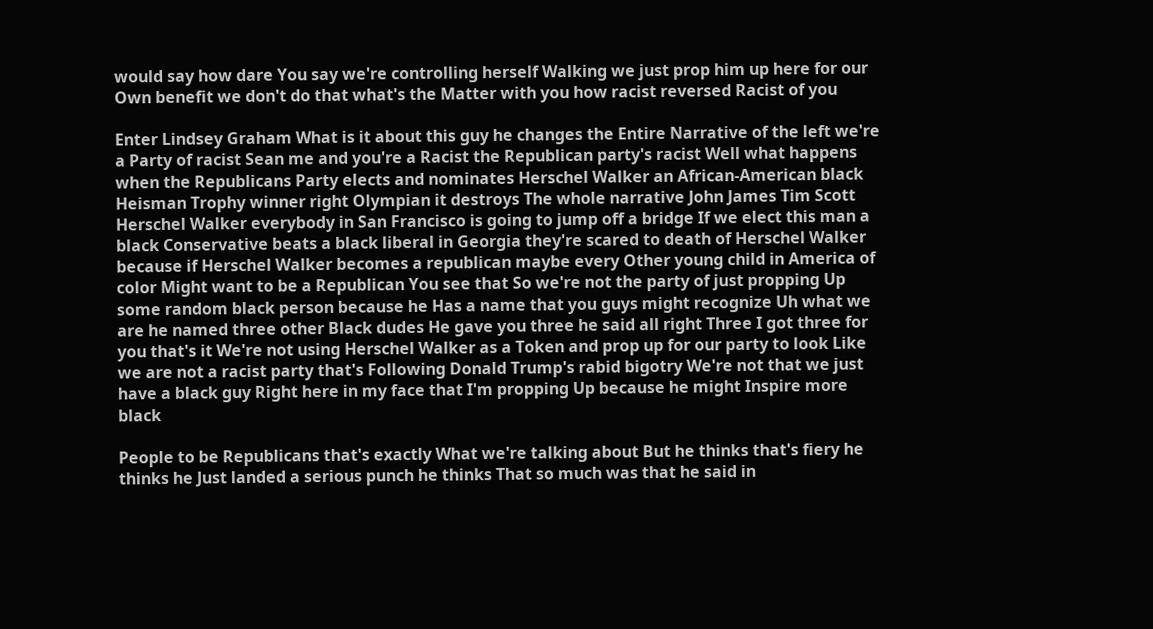would say how dare You say we're controlling herself Walking we just prop him up here for our Own benefit we don't do that what's the Matter with you how racist reversed Racist of you

Enter Lindsey Graham What is it about this guy he changes the Entire Narrative of the left we're a Party of racist Sean me and you're a Racist the Republican party's racist Well what happens when the Republicans Party elects and nominates Herschel Walker an African-American black Heisman Trophy winner right Olympian it destroys The whole narrative John James Tim Scott Herschel Walker everybody in San Francisco is going to jump off a bridge If we elect this man a black Conservative beats a black liberal in Georgia they're scared to death of Herschel Walker because if Herschel Walker becomes a republican maybe every Other young child in America of color Might want to be a Republican You see that So we're not the party of just propping Up some random black person because he Has a name that you guys might recognize Uh what we are he named three other Black dudes He gave you three he said all right Three I got three for you that's it We're not using Herschel Walker as a Token and prop up for our party to look Like we are not a racist party that's Following Donald Trump's rabid bigotry We're not that we just have a black guy Right here in my face that I'm propping Up because he might Inspire more black

People to be Republicans that's exactly What we're talking about But he thinks that's fiery he thinks he Just landed a serious punch he thinks That so much was that he said in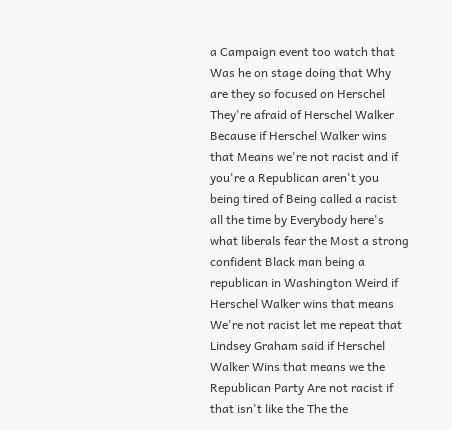a Campaign event too watch that Was he on stage doing that Why are they so focused on Herschel They're afraid of Herschel Walker Because if Herschel Walker wins that Means we're not racist and if you're a Republican aren't you being tired of Being called a racist all the time by Everybody here's what liberals fear the Most a strong confident Black man being a republican in Washington Weird if Herschel Walker wins that means We're not racist let me repeat that Lindsey Graham said if Herschel Walker Wins that means we the Republican Party Are not racist if that isn't like the The the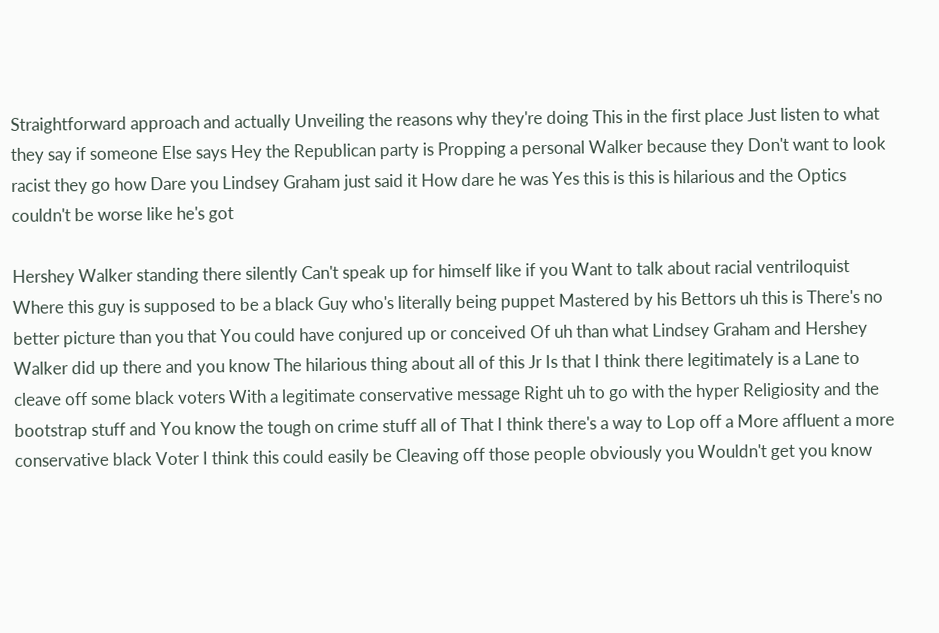Straightforward approach and actually Unveiling the reasons why they're doing This in the first place Just listen to what they say if someone Else says Hey the Republican party is Propping a personal Walker because they Don't want to look racist they go how Dare you Lindsey Graham just said it How dare he was Yes this is this is hilarious and the Optics couldn't be worse like he's got

Hershey Walker standing there silently Can't speak up for himself like if you Want to talk about racial ventriloquist Where this guy is supposed to be a black Guy who's literally being puppet Mastered by his Bettors uh this is There's no better picture than you that You could have conjured up or conceived Of uh than what Lindsey Graham and Hershey Walker did up there and you know The hilarious thing about all of this Jr Is that I think there legitimately is a Lane to cleave off some black voters With a legitimate conservative message Right uh to go with the hyper Religiosity and the bootstrap stuff and You know the tough on crime stuff all of That I think there's a way to Lop off a More affluent a more conservative black Voter I think this could easily be Cleaving off those people obviously you Wouldn't get you know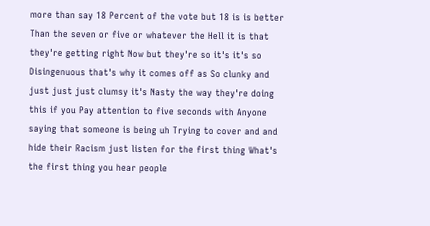more than say 18 Percent of the vote but 18 is is better Than the seven or five or whatever the Hell it is that they're getting right Now but they're so it's it's so Disingenuous that's why it comes off as So clunky and just just just clumsy it's Nasty the way they're doing this if you Pay attention to five seconds with Anyone saying that someone is being uh Trying to cover and and hide their Racism just listen for the first thing What's the first thing you hear people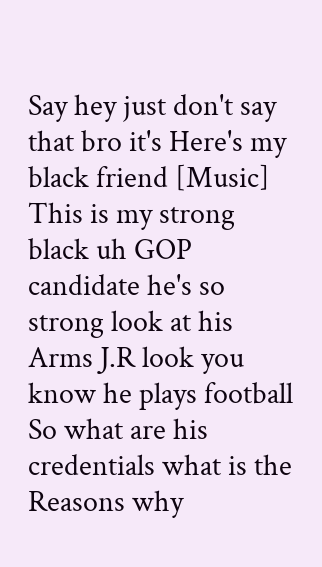Say hey just don't say that bro it's Here's my black friend [Music] This is my strong black uh GOP candidate he's so strong look at his Arms J.R look you know he plays football So what are his credentials what is the Reasons why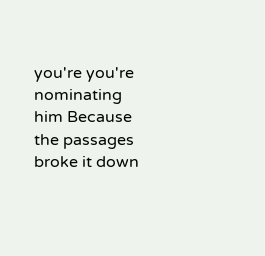you're you're nominating him Because the passages broke it down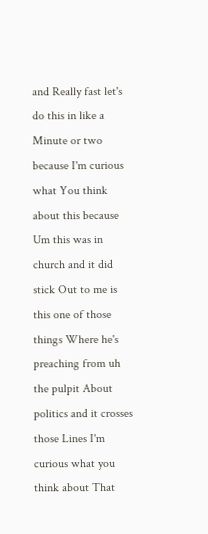and Really fast let's do this in like a Minute or two because I'm curious what You think about this because Um this was in church and it did stick Out to me is this one of those things Where he's preaching from uh the pulpit About politics and it crosses those Lines I'm curious what you think about That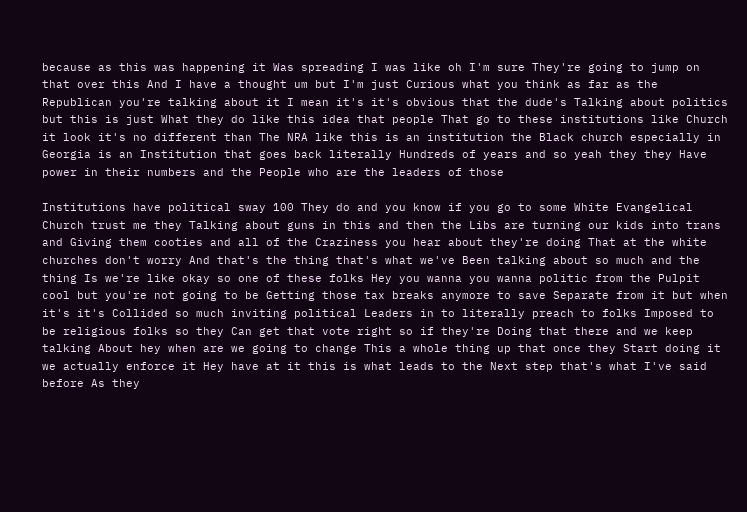because as this was happening it Was spreading I was like oh I'm sure They're going to jump on that over this And I have a thought um but I'm just Curious what you think as far as the Republican you're talking about it I mean it's it's obvious that the dude's Talking about politics but this is just What they do like this idea that people That go to these institutions like Church it look it's no different than The NRA like this is an institution the Black church especially in Georgia is an Institution that goes back literally Hundreds of years and so yeah they they Have power in their numbers and the People who are the leaders of those

Institutions have political sway 100 They do and you know if you go to some White Evangelical Church trust me they Talking about guns in this and then the Libs are turning our kids into trans and Giving them cooties and all of the Craziness you hear about they're doing That at the white churches don't worry And that's the thing that's what we've Been talking about so much and the thing Is we're like okay so one of these folks Hey you wanna you wanna politic from the Pulpit cool but you're not going to be Getting those tax breaks anymore to save Separate from it but when it's it's Collided so much inviting political Leaders in to literally preach to folks Imposed to be religious folks so they Can get that vote right so if they're Doing that there and we keep talking About hey when are we going to change This a whole thing up that once they Start doing it we actually enforce it Hey have at it this is what leads to the Next step that's what I've said before As they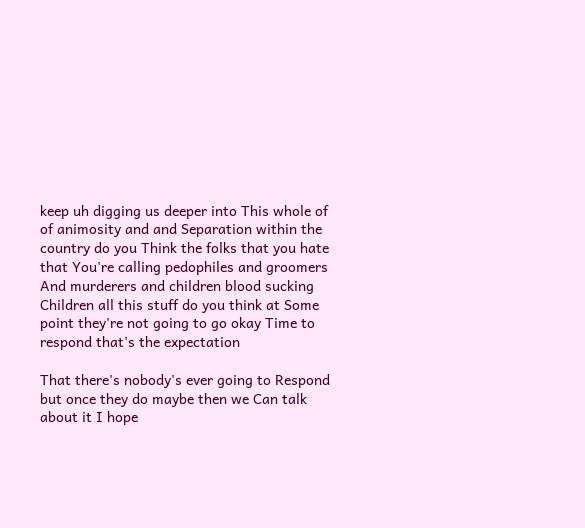keep uh digging us deeper into This whole of of animosity and and Separation within the country do you Think the folks that you hate that You're calling pedophiles and groomers And murderers and children blood sucking Children all this stuff do you think at Some point they're not going to go okay Time to respond that's the expectation

That there's nobody's ever going to Respond but once they do maybe then we Can talk about it I hope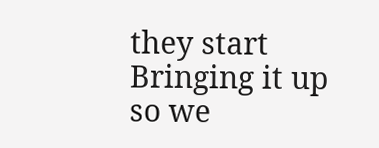they start Bringing it up so we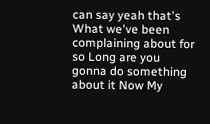can say yeah that's What we've been complaining about for so Long are you gonna do something about it Now My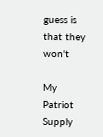guess is that they won't

My Patriot Supply